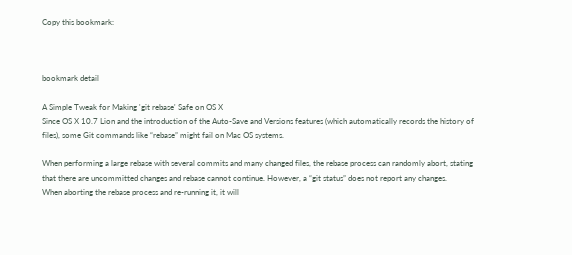Copy this bookmark:



bookmark detail

A Simple Tweak for Making 'git rebase' Safe on OS X
Since OS X 10.7 Lion and the introduction of the Auto-Save and Versions features (which automatically records the history of files), some Git commands like “rebase” might fail on Mac OS systems.

When performing a large rebase with several commits and many changed files, the rebase process can randomly abort, stating that there are uncommitted changes and rebase cannot continue. However, a “git status” does not report any changes.
When aborting the rebase process and re-running it, it will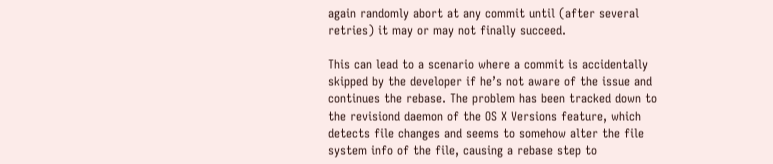again randomly abort at any commit until (after several retries) it may or may not finally succeed.

This can lead to a scenario where a commit is accidentally skipped by the developer if he’s not aware of the issue and continues the rebase. The problem has been tracked down to the revisiond daemon of the OS X Versions feature, which detects file changes and seems to somehow alter the file system info of the file, causing a rebase step to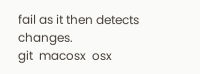fail as it then detects changes.
git  macosx  osx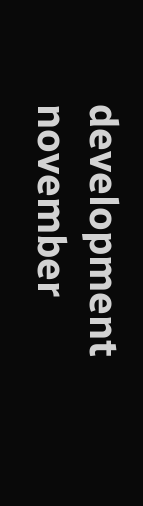development
november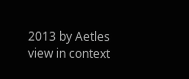2013 by Aetles
view in context